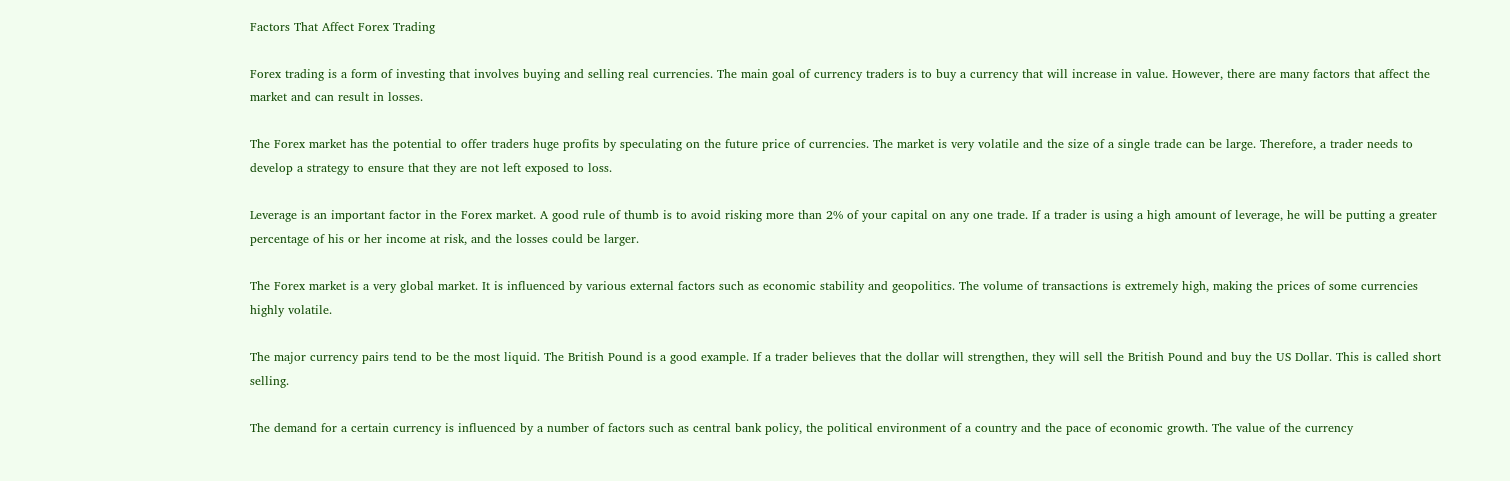Factors That Affect Forex Trading

Forex trading is a form of investing that involves buying and selling real currencies. The main goal of currency traders is to buy a currency that will increase in value. However, there are many factors that affect the market and can result in losses.

The Forex market has the potential to offer traders huge profits by speculating on the future price of currencies. The market is very volatile and the size of a single trade can be large. Therefore, a trader needs to develop a strategy to ensure that they are not left exposed to loss.

Leverage is an important factor in the Forex market. A good rule of thumb is to avoid risking more than 2% of your capital on any one trade. If a trader is using a high amount of leverage, he will be putting a greater percentage of his or her income at risk, and the losses could be larger.

The Forex market is a very global market. It is influenced by various external factors such as economic stability and geopolitics. The volume of transactions is extremely high, making the prices of some currencies highly volatile.

The major currency pairs tend to be the most liquid. The British Pound is a good example. If a trader believes that the dollar will strengthen, they will sell the British Pound and buy the US Dollar. This is called short selling.

The demand for a certain currency is influenced by a number of factors such as central bank policy, the political environment of a country and the pace of economic growth. The value of the currency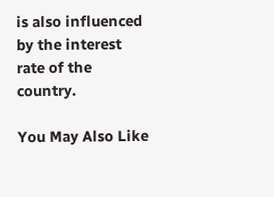is also influenced by the interest rate of the country.

You May Also Like